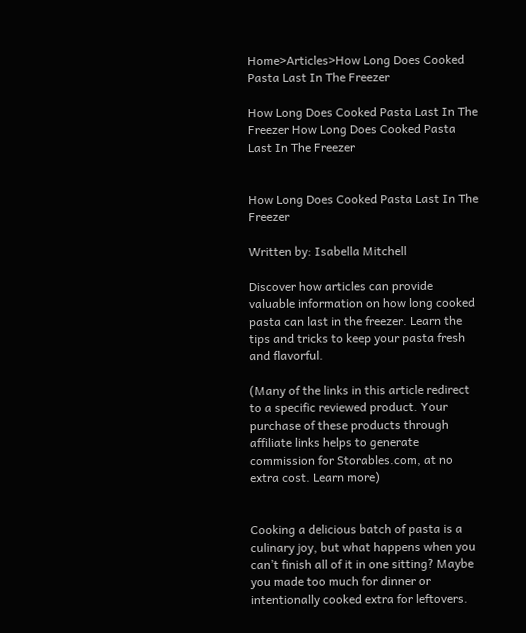Home>Articles>How Long Does Cooked Pasta Last In The Freezer

How Long Does Cooked Pasta Last In The Freezer How Long Does Cooked Pasta Last In The Freezer


How Long Does Cooked Pasta Last In The Freezer

Written by: Isabella Mitchell

Discover how articles can provide valuable information on how long cooked pasta can last in the freezer. Learn the tips and tricks to keep your pasta fresh and flavorful.

(Many of the links in this article redirect to a specific reviewed product. Your purchase of these products through affiliate links helps to generate commission for Storables.com, at no extra cost. Learn more)


Cooking a delicious batch of pasta is a culinary joy, but what happens when you can’t finish all of it in one sitting? Maybe you made too much for dinner or intentionally cooked extra for leftovers.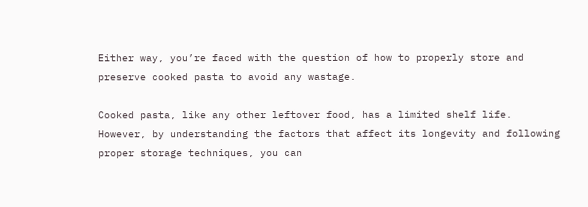Either way, you’re faced with the question of how to properly store and preserve cooked pasta to avoid any wastage.

Cooked pasta, like any other leftover food, has a limited shelf life. However, by understanding the factors that affect its longevity and following proper storage techniques, you can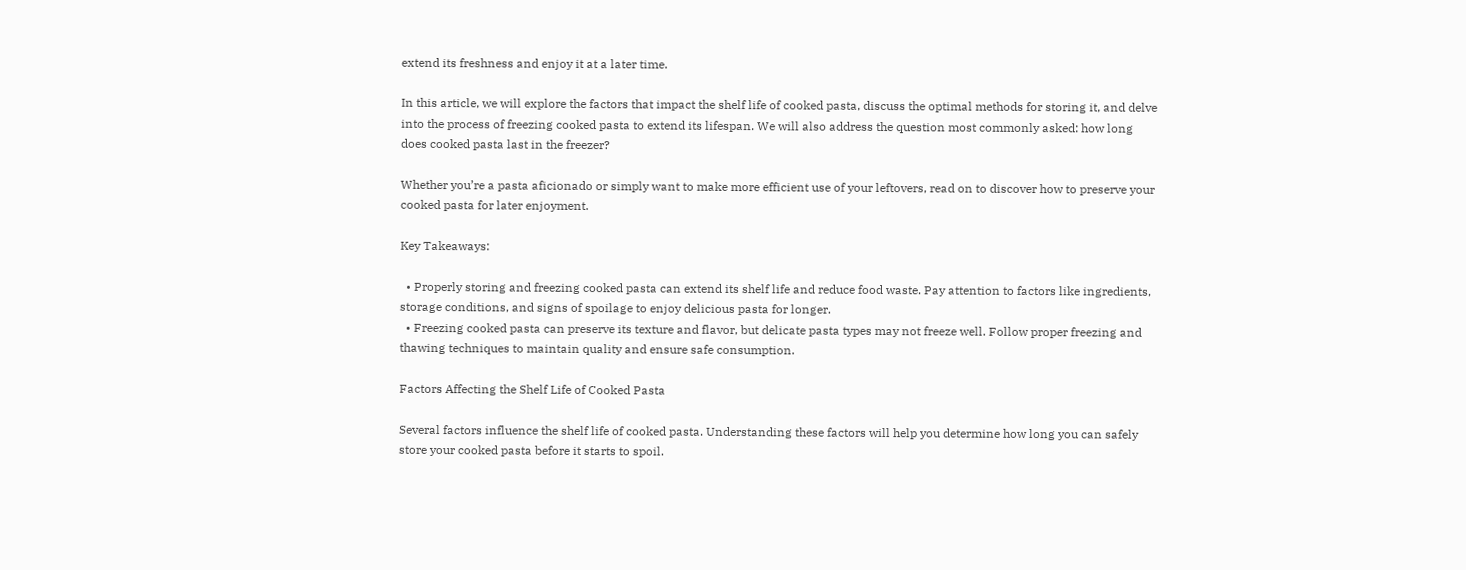extend its freshness and enjoy it at a later time.

In this article, we will explore the factors that impact the shelf life of cooked pasta, discuss the optimal methods for storing it, and delve into the process of freezing cooked pasta to extend its lifespan. We will also address the question most commonly asked: how long does cooked pasta last in the freezer?

Whether you’re a pasta aficionado or simply want to make more efficient use of your leftovers, read on to discover how to preserve your cooked pasta for later enjoyment.

Key Takeaways:

  • Properly storing and freezing cooked pasta can extend its shelf life and reduce food waste. Pay attention to factors like ingredients, storage conditions, and signs of spoilage to enjoy delicious pasta for longer.
  • Freezing cooked pasta can preserve its texture and flavor, but delicate pasta types may not freeze well. Follow proper freezing and thawing techniques to maintain quality and ensure safe consumption.

Factors Affecting the Shelf Life of Cooked Pasta

Several factors influence the shelf life of cooked pasta. Understanding these factors will help you determine how long you can safely store your cooked pasta before it starts to spoil.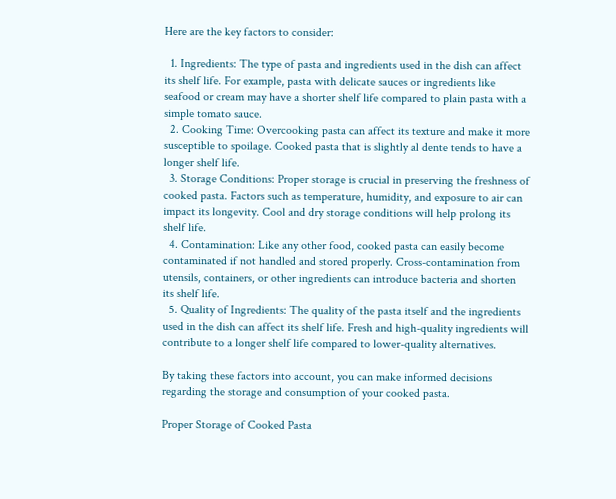Here are the key factors to consider:

  1. Ingredients: The type of pasta and ingredients used in the dish can affect its shelf life. For example, pasta with delicate sauces or ingredients like seafood or cream may have a shorter shelf life compared to plain pasta with a simple tomato sauce.
  2. Cooking Time: Overcooking pasta can affect its texture and make it more susceptible to spoilage. Cooked pasta that is slightly al dente tends to have a longer shelf life.
  3. Storage Conditions: Proper storage is crucial in preserving the freshness of cooked pasta. Factors such as temperature, humidity, and exposure to air can impact its longevity. Cool and dry storage conditions will help prolong its shelf life.
  4. Contamination: Like any other food, cooked pasta can easily become contaminated if not handled and stored properly. Cross-contamination from utensils, containers, or other ingredients can introduce bacteria and shorten its shelf life.
  5. Quality of Ingredients: The quality of the pasta itself and the ingredients used in the dish can affect its shelf life. Fresh and high-quality ingredients will contribute to a longer shelf life compared to lower-quality alternatives.

By taking these factors into account, you can make informed decisions regarding the storage and consumption of your cooked pasta.

Proper Storage of Cooked Pasta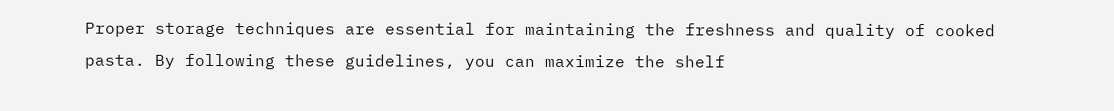Proper storage techniques are essential for maintaining the freshness and quality of cooked pasta. By following these guidelines, you can maximize the shelf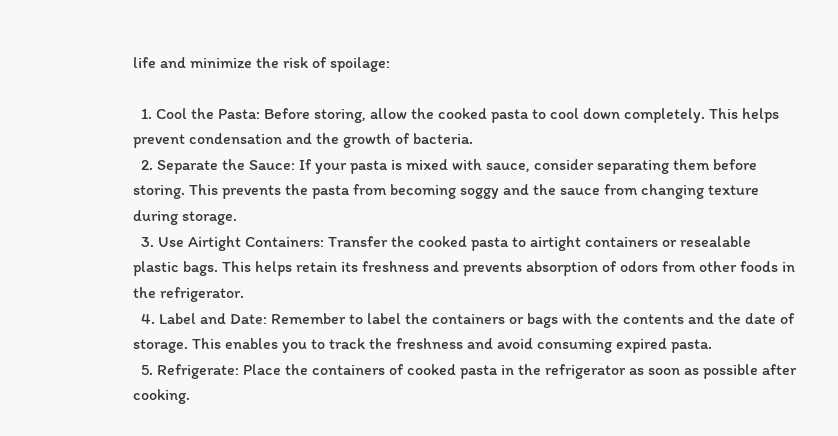life and minimize the risk of spoilage:

  1. Cool the Pasta: Before storing, allow the cooked pasta to cool down completely. This helps prevent condensation and the growth of bacteria.
  2. Separate the Sauce: If your pasta is mixed with sauce, consider separating them before storing. This prevents the pasta from becoming soggy and the sauce from changing texture during storage.
  3. Use Airtight Containers: Transfer the cooked pasta to airtight containers or resealable plastic bags. This helps retain its freshness and prevents absorption of odors from other foods in the refrigerator.
  4. Label and Date: Remember to label the containers or bags with the contents and the date of storage. This enables you to track the freshness and avoid consuming expired pasta.
  5. Refrigerate: Place the containers of cooked pasta in the refrigerator as soon as possible after cooking.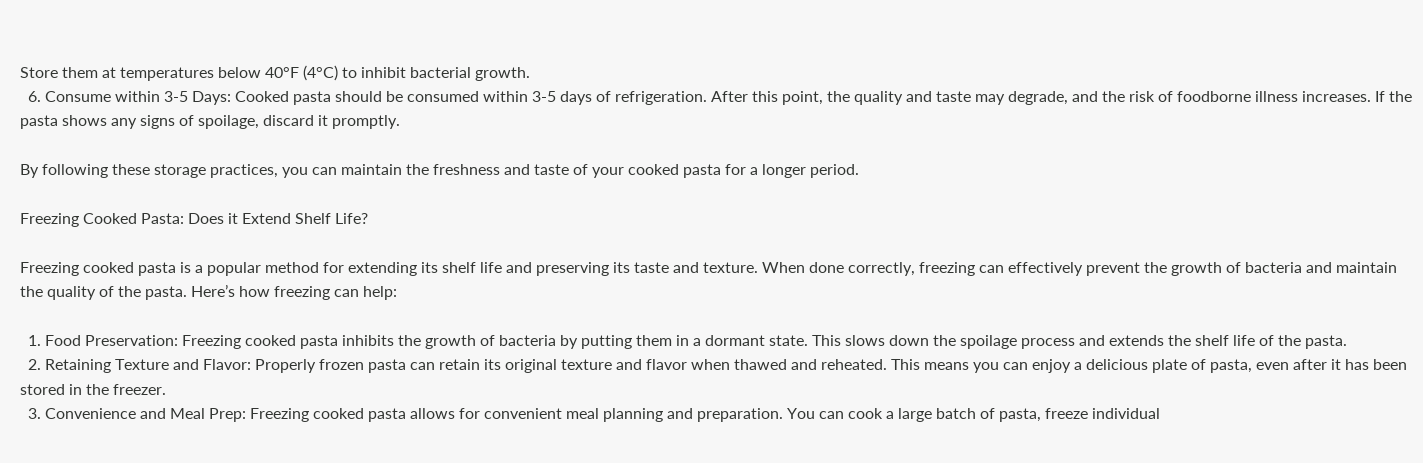Store them at temperatures below 40°F (4°C) to inhibit bacterial growth.
  6. Consume within 3-5 Days: Cooked pasta should be consumed within 3-5 days of refrigeration. After this point, the quality and taste may degrade, and the risk of foodborne illness increases. If the pasta shows any signs of spoilage, discard it promptly.

By following these storage practices, you can maintain the freshness and taste of your cooked pasta for a longer period.

Freezing Cooked Pasta: Does it Extend Shelf Life?

Freezing cooked pasta is a popular method for extending its shelf life and preserving its taste and texture. When done correctly, freezing can effectively prevent the growth of bacteria and maintain the quality of the pasta. Here’s how freezing can help:

  1. Food Preservation: Freezing cooked pasta inhibits the growth of bacteria by putting them in a dormant state. This slows down the spoilage process and extends the shelf life of the pasta.
  2. Retaining Texture and Flavor: Properly frozen pasta can retain its original texture and flavor when thawed and reheated. This means you can enjoy a delicious plate of pasta, even after it has been stored in the freezer.
  3. Convenience and Meal Prep: Freezing cooked pasta allows for convenient meal planning and preparation. You can cook a large batch of pasta, freeze individual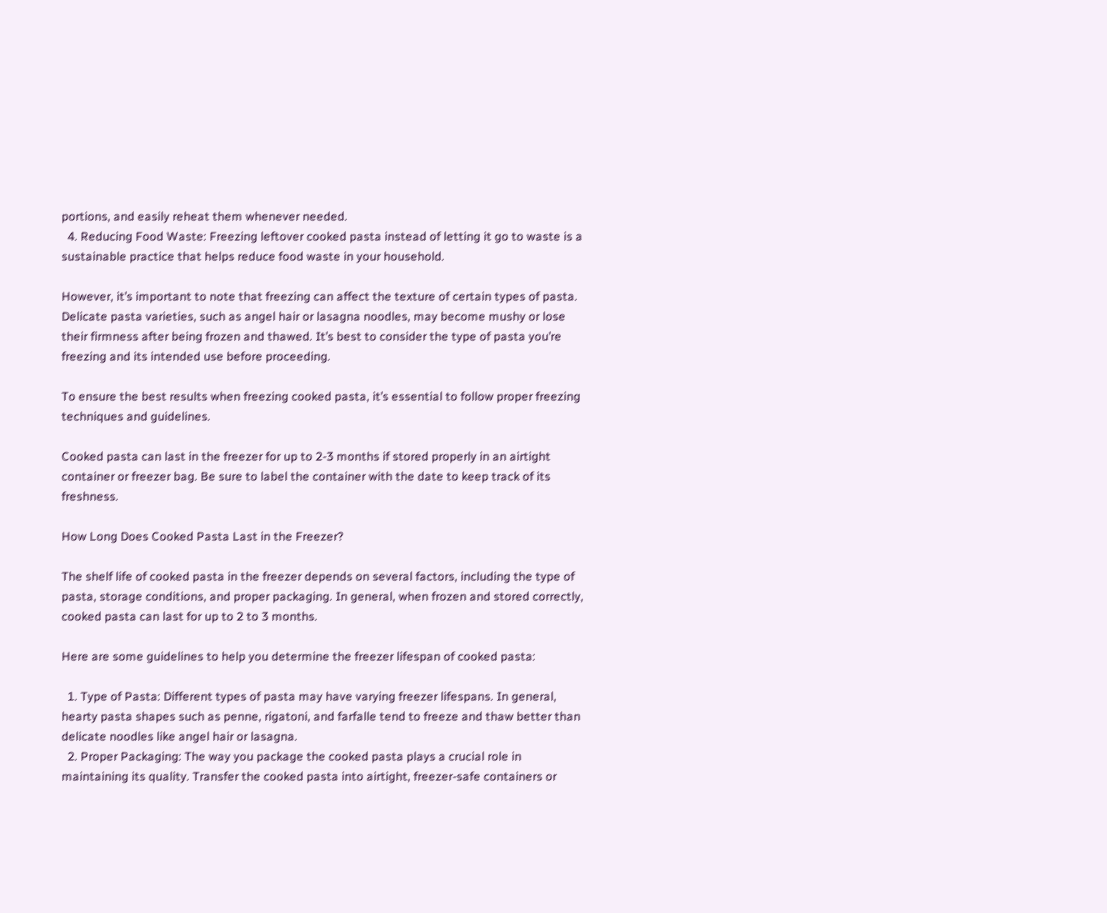portions, and easily reheat them whenever needed.
  4. Reducing Food Waste: Freezing leftover cooked pasta instead of letting it go to waste is a sustainable practice that helps reduce food waste in your household.

However, it’s important to note that freezing can affect the texture of certain types of pasta. Delicate pasta varieties, such as angel hair or lasagna noodles, may become mushy or lose their firmness after being frozen and thawed. It’s best to consider the type of pasta you’re freezing and its intended use before proceeding.

To ensure the best results when freezing cooked pasta, it’s essential to follow proper freezing techniques and guidelines.

Cooked pasta can last in the freezer for up to 2-3 months if stored properly in an airtight container or freezer bag. Be sure to label the container with the date to keep track of its freshness.

How Long Does Cooked Pasta Last in the Freezer?

The shelf life of cooked pasta in the freezer depends on several factors, including the type of pasta, storage conditions, and proper packaging. In general, when frozen and stored correctly, cooked pasta can last for up to 2 to 3 months.

Here are some guidelines to help you determine the freezer lifespan of cooked pasta:

  1. Type of Pasta: Different types of pasta may have varying freezer lifespans. In general, hearty pasta shapes such as penne, rigatoni, and farfalle tend to freeze and thaw better than delicate noodles like angel hair or lasagna.
  2. Proper Packaging: The way you package the cooked pasta plays a crucial role in maintaining its quality. Transfer the cooked pasta into airtight, freezer-safe containers or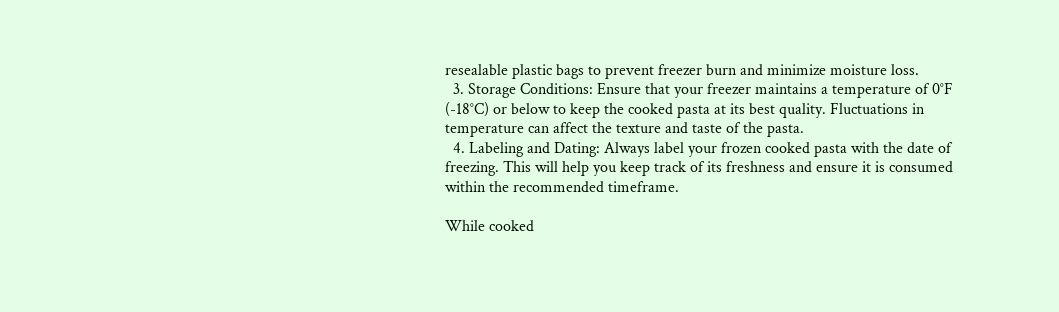resealable plastic bags to prevent freezer burn and minimize moisture loss.
  3. Storage Conditions: Ensure that your freezer maintains a temperature of 0°F (-18°C) or below to keep the cooked pasta at its best quality. Fluctuations in temperature can affect the texture and taste of the pasta.
  4. Labeling and Dating: Always label your frozen cooked pasta with the date of freezing. This will help you keep track of its freshness and ensure it is consumed within the recommended timeframe.

While cooked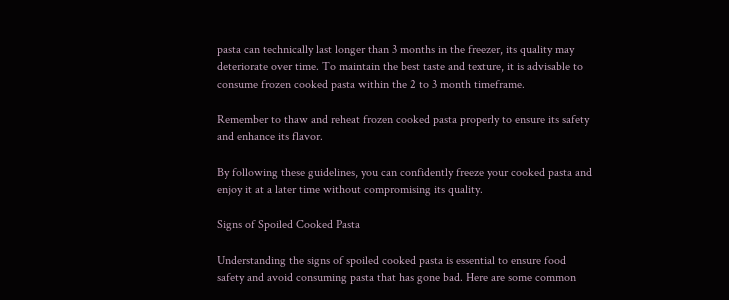pasta can technically last longer than 3 months in the freezer, its quality may deteriorate over time. To maintain the best taste and texture, it is advisable to consume frozen cooked pasta within the 2 to 3 month timeframe.

Remember to thaw and reheat frozen cooked pasta properly to ensure its safety and enhance its flavor.

By following these guidelines, you can confidently freeze your cooked pasta and enjoy it at a later time without compromising its quality.

Signs of Spoiled Cooked Pasta

Understanding the signs of spoiled cooked pasta is essential to ensure food safety and avoid consuming pasta that has gone bad. Here are some common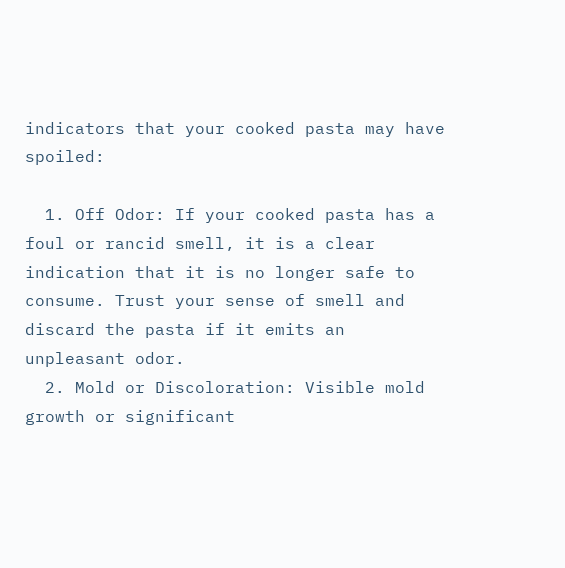indicators that your cooked pasta may have spoiled:

  1. Off Odor: If your cooked pasta has a foul or rancid smell, it is a clear indication that it is no longer safe to consume. Trust your sense of smell and discard the pasta if it emits an unpleasant odor.
  2. Mold or Discoloration: Visible mold growth or significant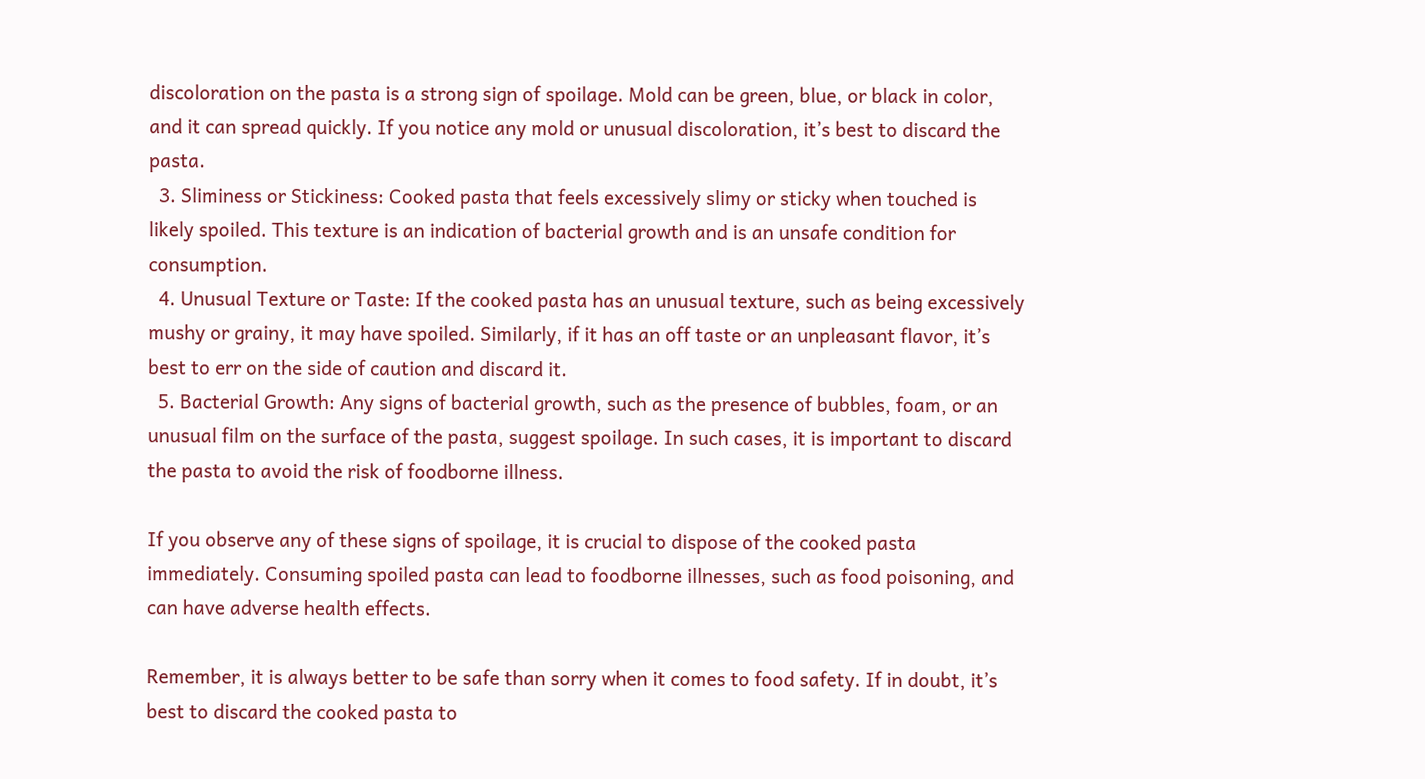discoloration on the pasta is a strong sign of spoilage. Mold can be green, blue, or black in color, and it can spread quickly. If you notice any mold or unusual discoloration, it’s best to discard the pasta.
  3. Sliminess or Stickiness: Cooked pasta that feels excessively slimy or sticky when touched is likely spoiled. This texture is an indication of bacterial growth and is an unsafe condition for consumption.
  4. Unusual Texture or Taste: If the cooked pasta has an unusual texture, such as being excessively mushy or grainy, it may have spoiled. Similarly, if it has an off taste or an unpleasant flavor, it’s best to err on the side of caution and discard it.
  5. Bacterial Growth: Any signs of bacterial growth, such as the presence of bubbles, foam, or an unusual film on the surface of the pasta, suggest spoilage. In such cases, it is important to discard the pasta to avoid the risk of foodborne illness.

If you observe any of these signs of spoilage, it is crucial to dispose of the cooked pasta immediately. Consuming spoiled pasta can lead to foodborne illnesses, such as food poisoning, and can have adverse health effects.

Remember, it is always better to be safe than sorry when it comes to food safety. If in doubt, it’s best to discard the cooked pasta to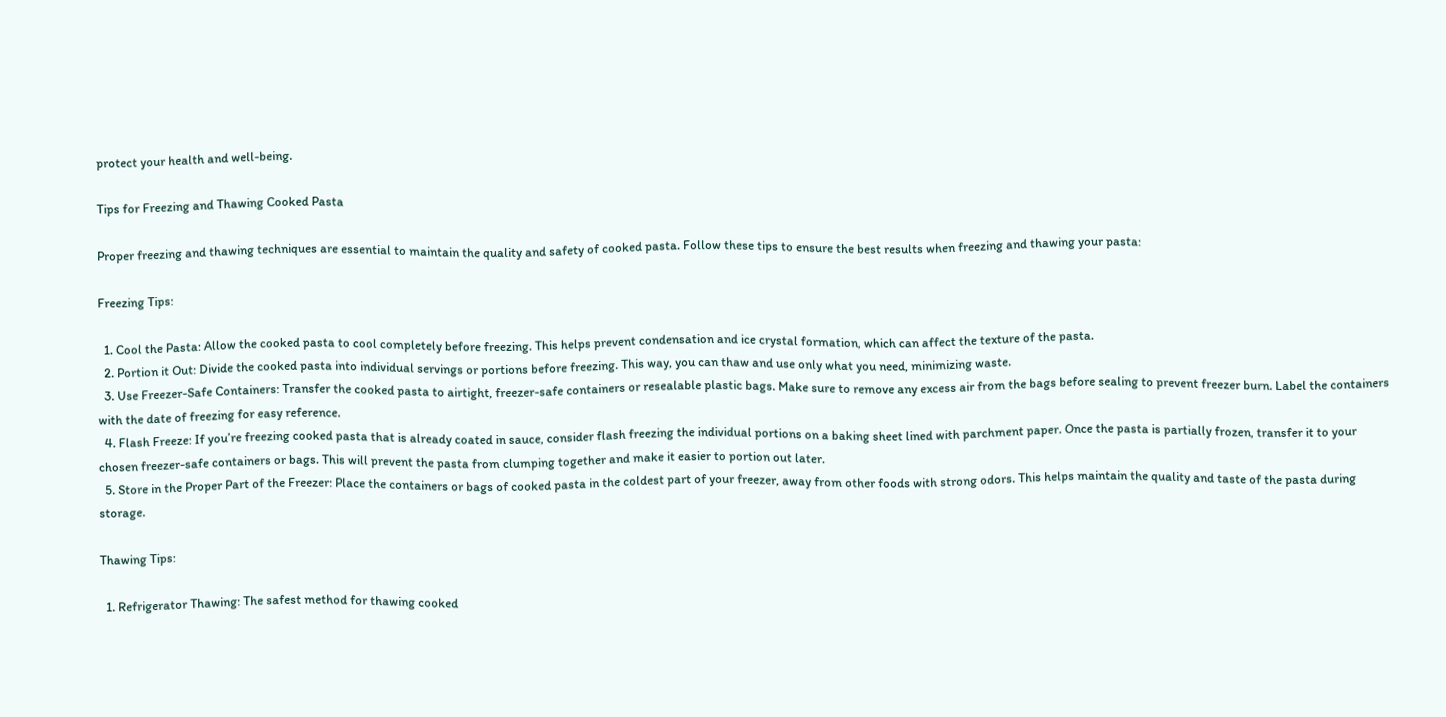protect your health and well-being.

Tips for Freezing and Thawing Cooked Pasta

Proper freezing and thawing techniques are essential to maintain the quality and safety of cooked pasta. Follow these tips to ensure the best results when freezing and thawing your pasta:

Freezing Tips:

  1. Cool the Pasta: Allow the cooked pasta to cool completely before freezing. This helps prevent condensation and ice crystal formation, which can affect the texture of the pasta.
  2. Portion it Out: Divide the cooked pasta into individual servings or portions before freezing. This way, you can thaw and use only what you need, minimizing waste.
  3. Use Freezer-Safe Containers: Transfer the cooked pasta to airtight, freezer-safe containers or resealable plastic bags. Make sure to remove any excess air from the bags before sealing to prevent freezer burn. Label the containers with the date of freezing for easy reference.
  4. Flash Freeze: If you’re freezing cooked pasta that is already coated in sauce, consider flash freezing the individual portions on a baking sheet lined with parchment paper. Once the pasta is partially frozen, transfer it to your chosen freezer-safe containers or bags. This will prevent the pasta from clumping together and make it easier to portion out later.
  5. Store in the Proper Part of the Freezer: Place the containers or bags of cooked pasta in the coldest part of your freezer, away from other foods with strong odors. This helps maintain the quality and taste of the pasta during storage.

Thawing Tips:

  1. Refrigerator Thawing: The safest method for thawing cooked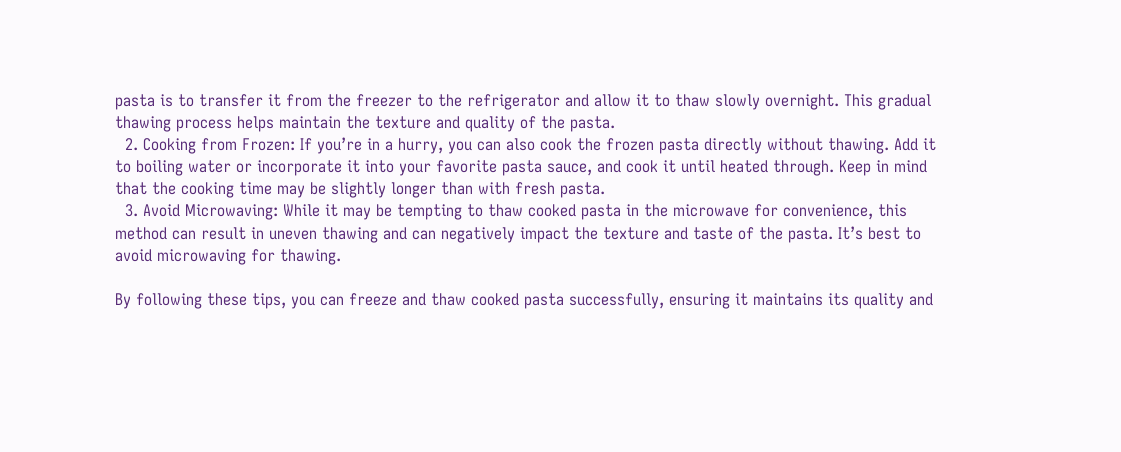pasta is to transfer it from the freezer to the refrigerator and allow it to thaw slowly overnight. This gradual thawing process helps maintain the texture and quality of the pasta.
  2. Cooking from Frozen: If you’re in a hurry, you can also cook the frozen pasta directly without thawing. Add it to boiling water or incorporate it into your favorite pasta sauce, and cook it until heated through. Keep in mind that the cooking time may be slightly longer than with fresh pasta.
  3. Avoid Microwaving: While it may be tempting to thaw cooked pasta in the microwave for convenience, this method can result in uneven thawing and can negatively impact the texture and taste of the pasta. It’s best to avoid microwaving for thawing.

By following these tips, you can freeze and thaw cooked pasta successfully, ensuring it maintains its quality and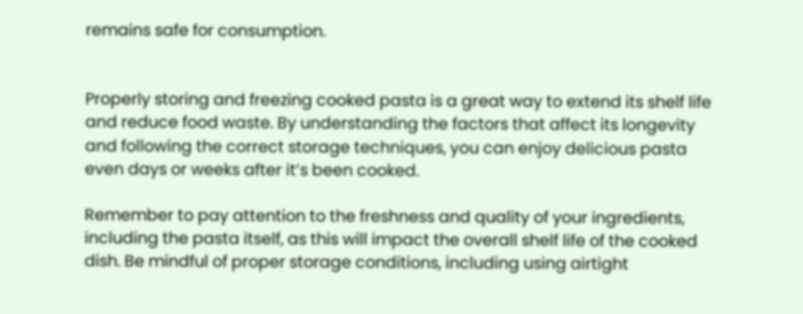remains safe for consumption.


Properly storing and freezing cooked pasta is a great way to extend its shelf life and reduce food waste. By understanding the factors that affect its longevity and following the correct storage techniques, you can enjoy delicious pasta even days or weeks after it’s been cooked.

Remember to pay attention to the freshness and quality of your ingredients, including the pasta itself, as this will impact the overall shelf life of the cooked dish. Be mindful of proper storage conditions, including using airtight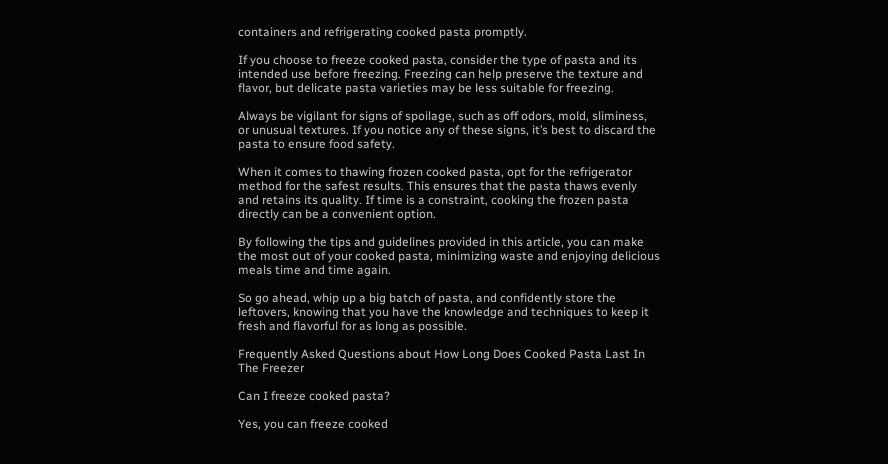containers and refrigerating cooked pasta promptly.

If you choose to freeze cooked pasta, consider the type of pasta and its intended use before freezing. Freezing can help preserve the texture and flavor, but delicate pasta varieties may be less suitable for freezing.

Always be vigilant for signs of spoilage, such as off odors, mold, sliminess, or unusual textures. If you notice any of these signs, it’s best to discard the pasta to ensure food safety.

When it comes to thawing frozen cooked pasta, opt for the refrigerator method for the safest results. This ensures that the pasta thaws evenly and retains its quality. If time is a constraint, cooking the frozen pasta directly can be a convenient option.

By following the tips and guidelines provided in this article, you can make the most out of your cooked pasta, minimizing waste and enjoying delicious meals time and time again.

So go ahead, whip up a big batch of pasta, and confidently store the leftovers, knowing that you have the knowledge and techniques to keep it fresh and flavorful for as long as possible.

Frequently Asked Questions about How Long Does Cooked Pasta Last In The Freezer

Can I freeze cooked pasta?

Yes, you can freeze cooked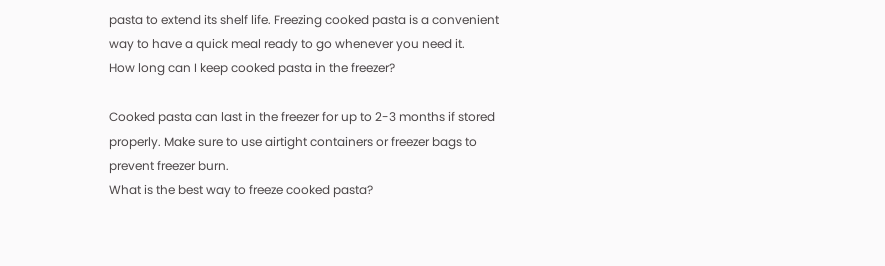pasta to extend its shelf life. Freezing cooked pasta is a convenient way to have a quick meal ready to go whenever you need it.
How long can I keep cooked pasta in the freezer?

Cooked pasta can last in the freezer for up to 2-3 months if stored properly. Make sure to use airtight containers or freezer bags to prevent freezer burn.
What is the best way to freeze cooked pasta?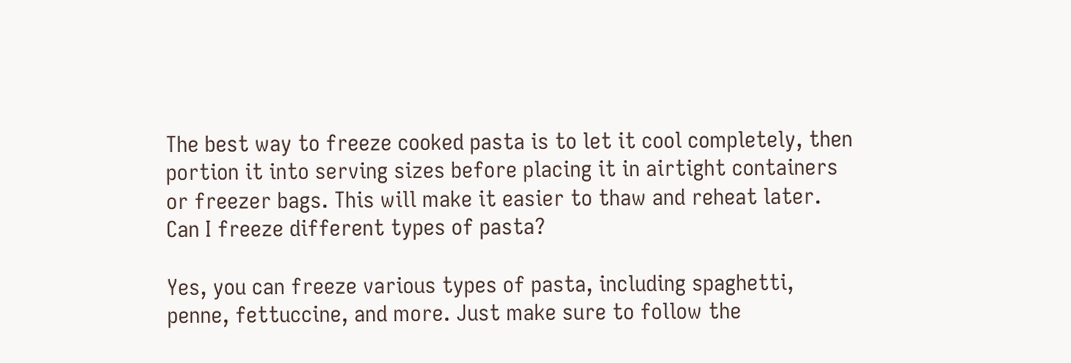The best way to freeze cooked pasta is to let it cool completely, then portion it into serving sizes before placing it in airtight containers or freezer bags. This will make it easier to thaw and reheat later.
Can I freeze different types of pasta?

Yes, you can freeze various types of pasta, including spaghetti, penne, fettuccine, and more. Just make sure to follow the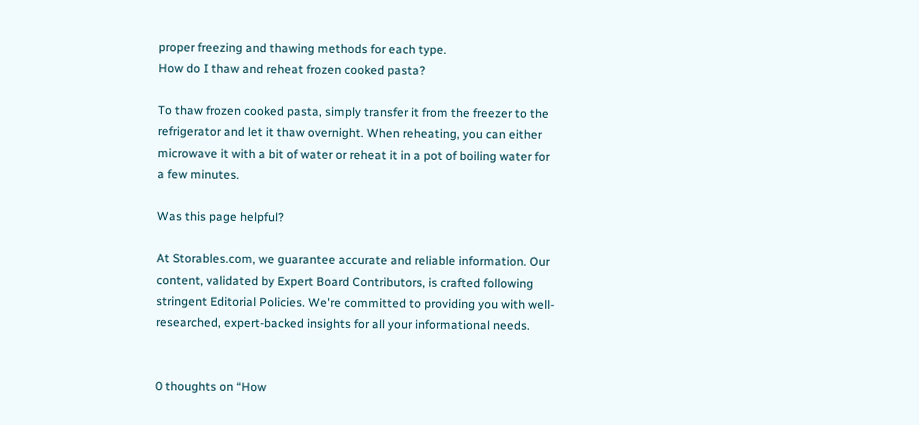proper freezing and thawing methods for each type.
How do I thaw and reheat frozen cooked pasta?

To thaw frozen cooked pasta, simply transfer it from the freezer to the refrigerator and let it thaw overnight. When reheating, you can either microwave it with a bit of water or reheat it in a pot of boiling water for a few minutes.

Was this page helpful?

At Storables.com, we guarantee accurate and reliable information. Our content, validated by Expert Board Contributors, is crafted following stringent Editorial Policies. We're committed to providing you with well-researched, expert-backed insights for all your informational needs.


0 thoughts on “How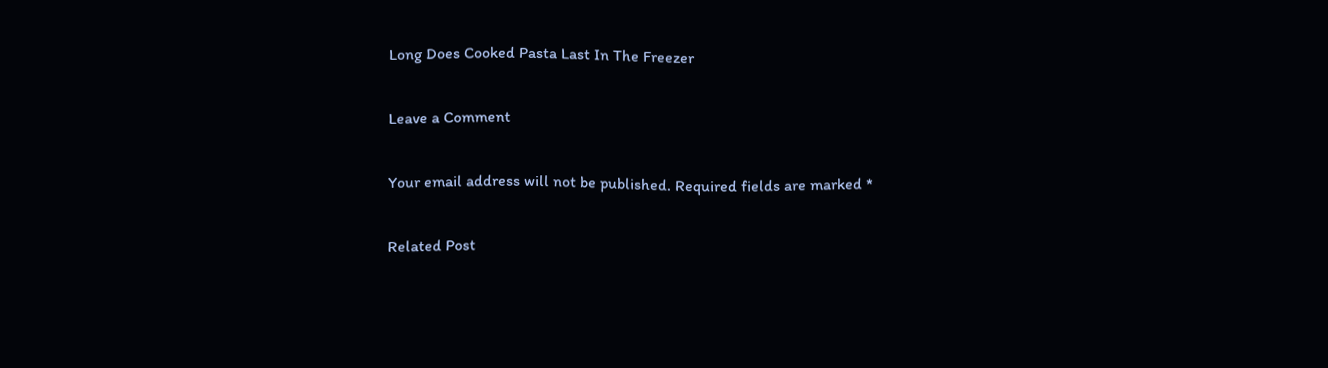Long Does Cooked Pasta Last In The Freezer

Leave a Comment

Your email address will not be published. Required fields are marked *

Related Post